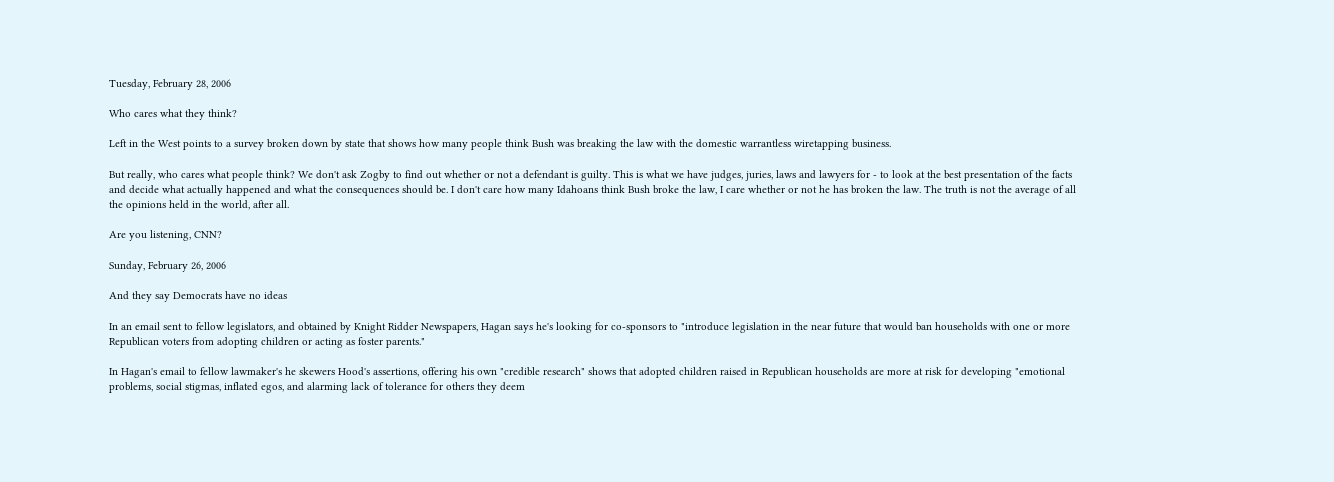Tuesday, February 28, 2006

Who cares what they think?

Left in the West points to a survey broken down by state that shows how many people think Bush was breaking the law with the domestic warrantless wiretapping business.

But really, who cares what people think? We don't ask Zogby to find out whether or not a defendant is guilty. This is what we have judges, juries, laws and lawyers for - to look at the best presentation of the facts and decide what actually happened and what the consequences should be. I don't care how many Idahoans think Bush broke the law, I care whether or not he has broken the law. The truth is not the average of all the opinions held in the world, after all.

Are you listening, CNN?

Sunday, February 26, 2006

And they say Democrats have no ideas

In an email sent to fellow legislators, and obtained by Knight Ridder Newspapers, Hagan says he's looking for co-sponsors to "introduce legislation in the near future that would ban households with one or more Republican voters from adopting children or acting as foster parents."

In Hagan's email to fellow lawmaker's he skewers Hood's assertions, offering his own "credible research" shows that adopted children raised in Republican households are more at risk for developing "emotional problems, social stigmas, inflated egos, and alarming lack of tolerance for others they deem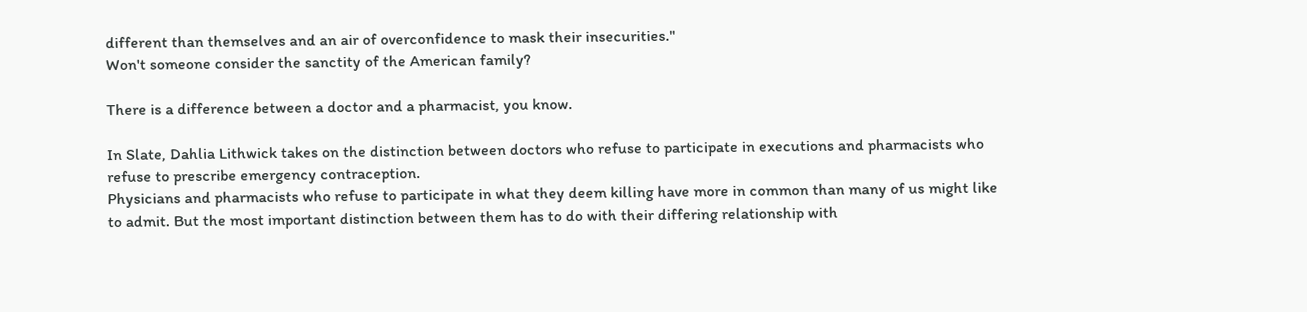different than themselves and an air of overconfidence to mask their insecurities."
Won't someone consider the sanctity of the American family?

There is a difference between a doctor and a pharmacist, you know.

In Slate, Dahlia Lithwick takes on the distinction between doctors who refuse to participate in executions and pharmacists who refuse to prescribe emergency contraception.
Physicians and pharmacists who refuse to participate in what they deem killing have more in common than many of us might like to admit. But the most important distinction between them has to do with their differing relationship with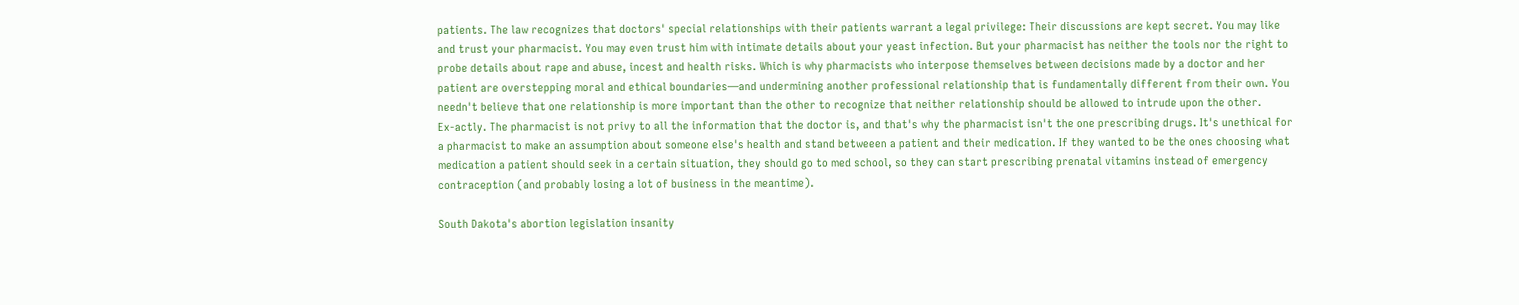patients. The law recognizes that doctors' special relationships with their patients warrant a legal privilege: Their discussions are kept secret. You may like and trust your pharmacist. You may even trust him with intimate details about your yeast infection. But your pharmacist has neither the tools nor the right to probe details about rape and abuse, incest and health risks. Which is why pharmacists who interpose themselves between decisions made by a doctor and her patient are overstepping moral and ethical boundaries—and undermining another professional relationship that is fundamentally different from their own. You needn't believe that one relationship is more important than the other to recognize that neither relationship should be allowed to intrude upon the other.
Ex-actly. The pharmacist is not privy to all the information that the doctor is, and that's why the pharmacist isn't the one prescribing drugs. It's unethical for a pharmacist to make an assumption about someone else's health and stand betweeen a patient and their medication. If they wanted to be the ones choosing what medication a patient should seek in a certain situation, they should go to med school, so they can start prescribing prenatal vitamins instead of emergency contraception (and probably losing a lot of business in the meantime).

South Dakota's abortion legislation insanity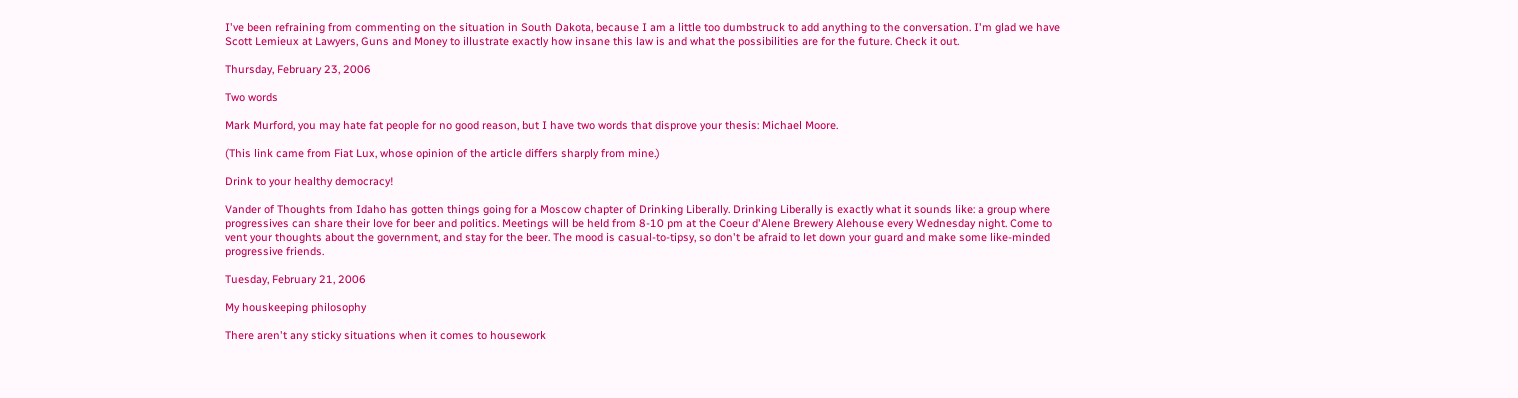I've been refraining from commenting on the situation in South Dakota, because I am a little too dumbstruck to add anything to the conversation. I'm glad we have Scott Lemieux at Lawyers, Guns and Money to illustrate exactly how insane this law is and what the possibilities are for the future. Check it out.

Thursday, February 23, 2006

Two words

Mark Murford, you may hate fat people for no good reason, but I have two words that disprove your thesis: Michael Moore.

(This link came from Fiat Lux, whose opinion of the article differs sharply from mine.)

Drink to your healthy democracy!

Vander of Thoughts from Idaho has gotten things going for a Moscow chapter of Drinking Liberally. Drinking Liberally is exactly what it sounds like: a group where progressives can share their love for beer and politics. Meetings will be held from 8-10 pm at the Coeur d'Alene Brewery Alehouse every Wednesday night. Come to vent your thoughts about the government, and stay for the beer. The mood is casual-to-tipsy, so don't be afraid to let down your guard and make some like-minded progressive friends.

Tuesday, February 21, 2006

My houskeeping philosophy

There aren't any sticky situations when it comes to housework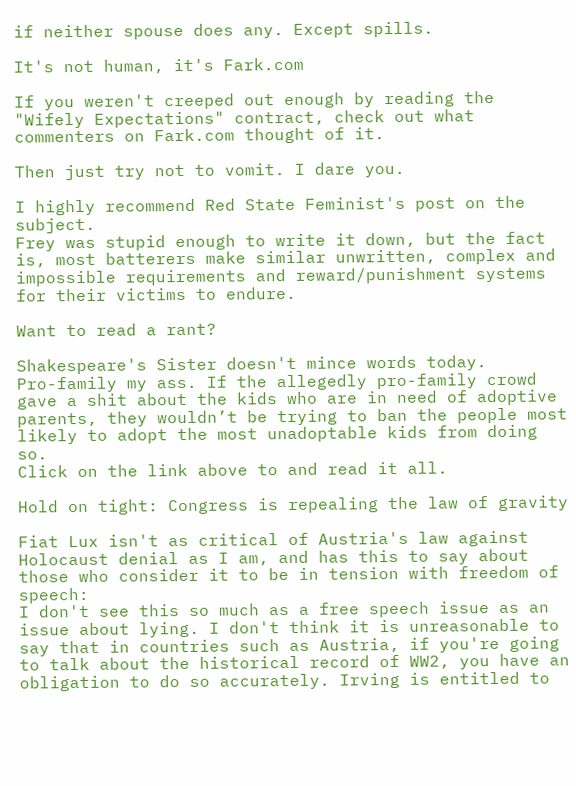if neither spouse does any. Except spills.

It's not human, it's Fark.com

If you weren't creeped out enough by reading the "Wifely Expectations" contract, check out what commenters on Fark.com thought of it.

Then just try not to vomit. I dare you.

I highly recommend Red State Feminist's post on the subject.
Frey was stupid enough to write it down, but the fact is, most batterers make similar unwritten, complex and impossible requirements and reward/punishment systems for their victims to endure.

Want to read a rant?

Shakespeare's Sister doesn't mince words today.
Pro-family my ass. If the allegedly pro-family crowd gave a shit about the kids who are in need of adoptive parents, they wouldn’t be trying to ban the people most likely to adopt the most unadoptable kids from doing so.
Click on the link above to and read it all.

Hold on tight: Congress is repealing the law of gravity

Fiat Lux isn't as critical of Austria's law against Holocaust denial as I am, and has this to say about those who consider it to be in tension with freedom of speech:
I don't see this so much as a free speech issue as an issue about lying. I don't think it is unreasonable to say that in countries such as Austria, if you're going to talk about the historical record of WW2, you have an obligation to do so accurately. Irving is entitled to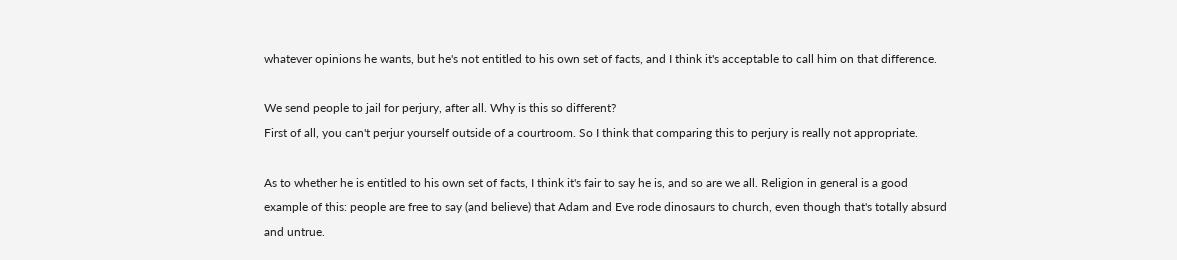whatever opinions he wants, but he's not entitled to his own set of facts, and I think it's acceptable to call him on that difference.

We send people to jail for perjury, after all. Why is this so different?
First of all, you can't perjur yourself outside of a courtroom. So I think that comparing this to perjury is really not appropriate.

As to whether he is entitled to his own set of facts, I think it's fair to say he is, and so are we all. Religion in general is a good example of this: people are free to say (and believe) that Adam and Eve rode dinosaurs to church, even though that's totally absurd and untrue.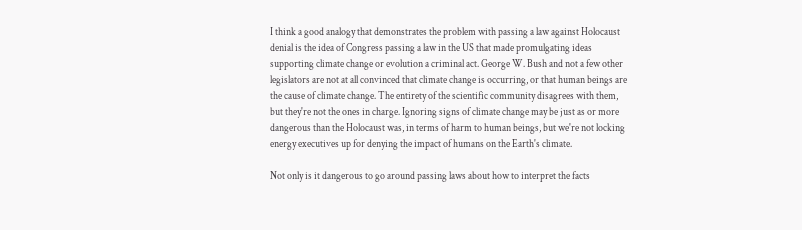I think a good analogy that demonstrates the problem with passing a law against Holocaust denial is the idea of Congress passing a law in the US that made promulgating ideas supporting climate change or evolution a criminal act. George W. Bush and not a few other legislators are not at all convinced that climate change is occurring, or that human beings are the cause of climate change. The entirety of the scientific community disagrees with them, but they're not the ones in charge. Ignoring signs of climate change may be just as or more dangerous than the Holocaust was, in terms of harm to human beings, but we're not locking energy executives up for denying the impact of humans on the Earth's climate.

Not only is it dangerous to go around passing laws about how to interpret the facts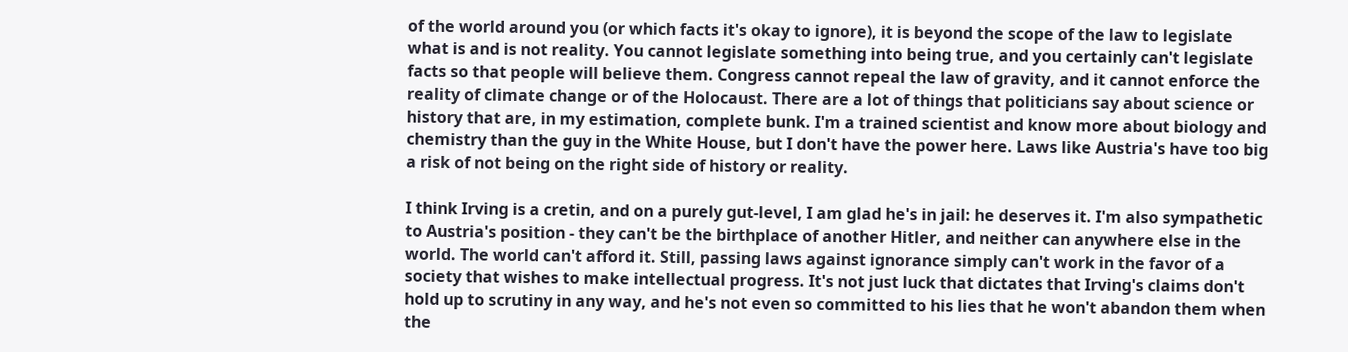of the world around you (or which facts it's okay to ignore), it is beyond the scope of the law to legislate what is and is not reality. You cannot legislate something into being true, and you certainly can't legislate facts so that people will believe them. Congress cannot repeal the law of gravity, and it cannot enforce the reality of climate change or of the Holocaust. There are a lot of things that politicians say about science or history that are, in my estimation, complete bunk. I'm a trained scientist and know more about biology and chemistry than the guy in the White House, but I don't have the power here. Laws like Austria's have too big a risk of not being on the right side of history or reality.

I think Irving is a cretin, and on a purely gut-level, I am glad he's in jail: he deserves it. I'm also sympathetic to Austria's position - they can't be the birthplace of another Hitler, and neither can anywhere else in the world. The world can't afford it. Still, passing laws against ignorance simply can't work in the favor of a society that wishes to make intellectual progress. It's not just luck that dictates that Irving's claims don't hold up to scrutiny in any way, and he's not even so committed to his lies that he won't abandon them when the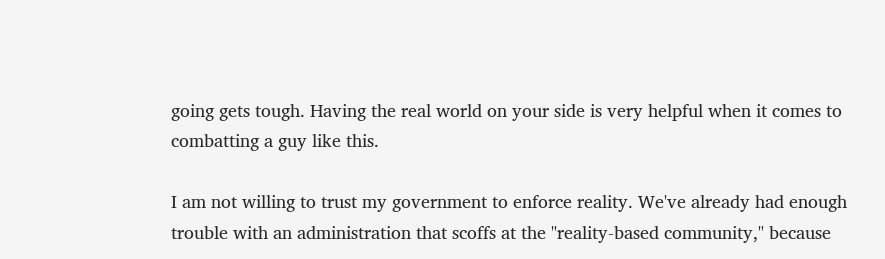going gets tough. Having the real world on your side is very helpful when it comes to combatting a guy like this.

I am not willing to trust my government to enforce reality. We've already had enough trouble with an administration that scoffs at the "reality-based community," because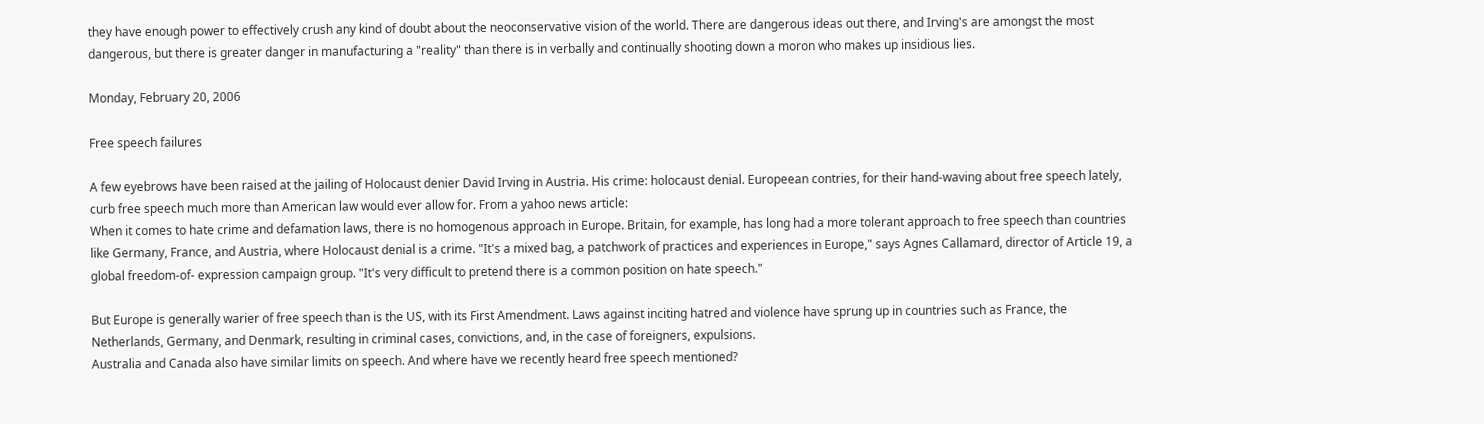they have enough power to effectively crush any kind of doubt about the neoconservative vision of the world. There are dangerous ideas out there, and Irving's are amongst the most dangerous, but there is greater danger in manufacturing a "reality" than there is in verbally and continually shooting down a moron who makes up insidious lies.

Monday, February 20, 2006

Free speech failures

A few eyebrows have been raised at the jailing of Holocaust denier David Irving in Austria. His crime: holocaust denial. Europeean contries, for their hand-waving about free speech lately, curb free speech much more than American law would ever allow for. From a yahoo news article:
When it comes to hate crime and defamation laws, there is no homogenous approach in Europe. Britain, for example, has long had a more tolerant approach to free speech than countries like Germany, France, and Austria, where Holocaust denial is a crime. "It's a mixed bag, a patchwork of practices and experiences in Europe," says Agnes Callamard, director of Article 19, a global freedom-of- expression campaign group. "It's very difficult to pretend there is a common position on hate speech."

But Europe is generally warier of free speech than is the US, with its First Amendment. Laws against inciting hatred and violence have sprung up in countries such as France, the Netherlands, Germany, and Denmark, resulting in criminal cases, convictions, and, in the case of foreigners, expulsions.
Australia and Canada also have similar limits on speech. And where have we recently heard free speech mentioned?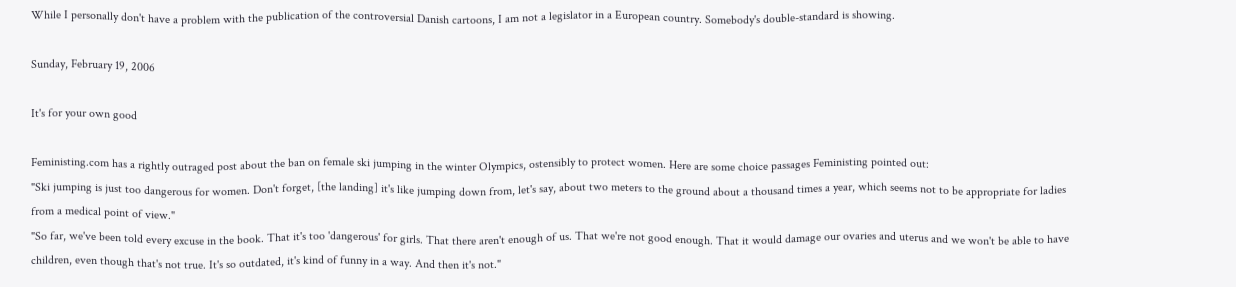While I personally don't have a problem with the publication of the controversial Danish cartoons, I am not a legislator in a European country. Somebody's double-standard is showing.

Sunday, February 19, 2006

It's for your own good

Feministing.com has a rightly outraged post about the ban on female ski jumping in the winter Olympics, ostensibly to protect women. Here are some choice passages Feministing pointed out:
"Ski jumping is just too dangerous for women. Don't forget, [the landing] it's like jumping down from, let's say, about two meters to the ground about a thousand times a year, which seems not to be appropriate for ladies from a medical point of view."
"So far, we've been told every excuse in the book. That it's too 'dangerous' for girls. That there aren't enough of us. That we're not good enough. That it would damage our ovaries and uterus and we won't be able to have children, even though that's not true. It's so outdated, it's kind of funny in a way. And then it's not."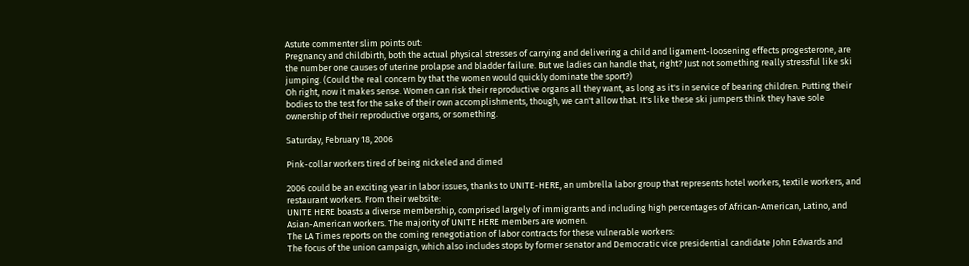Astute commenter slim points out:
Pregnancy and childbirth, both the actual physical stresses of carrying and delivering a child and ligament-loosening effects progesterone, are the number one causes of uterine prolapse and bladder failure. But we ladies can handle that, right? Just not something really stressful like ski jumping. (Could the real concern by that the women would quickly dominate the sport?)
Oh right, now it makes sense. Women can risk their reproductive organs all they want, as long as it's in service of bearing children. Putting their bodies to the test for the sake of their own accomplishments, though, we can't allow that. It's like these ski jumpers think they have sole ownership of their reproductive organs, or something.

Saturday, February 18, 2006

Pink-collar workers tired of being nickeled and dimed

2006 could be an exciting year in labor issues, thanks to UNITE-HERE, an umbrella labor group that represents hotel workers, textile workers, and restaurant workers. From their website:
UNITE HERE boasts a diverse membership, comprised largely of immigrants and including high percentages of African-American, Latino, and Asian-American workers. The majority of UNITE HERE members are women.
The LA Times reports on the coming renegotiation of labor contracts for these vulnerable workers:
The focus of the union campaign, which also includes stops by former senator and Democratic vice presidential candidate John Edwards and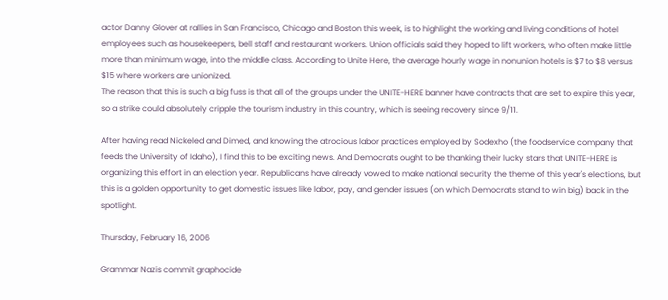actor Danny Glover at rallies in San Francisco, Chicago and Boston this week, is to highlight the working and living conditions of hotel employees such as housekeepers, bell staff and restaurant workers. Union officials said they hoped to lift workers, who often make little more than minimum wage, into the middle class. According to Unite Here, the average hourly wage in nonunion hotels is $7 to $8 versus $15 where workers are unionized.
The reason that this is such a big fuss is that all of the groups under the UNITE-HERE banner have contracts that are set to expire this year, so a strike could absolutely cripple the tourism industry in this country, which is seeing recovery since 9/11.

After having read Nickeled and Dimed, and knowing the atrocious labor practices employed by Sodexho (the foodservice company that feeds the University of Idaho), I find this to be exciting news. And Democrats ought to be thanking their lucky stars that UNITE-HERE is organizing this effort in an election year. Republicans have already vowed to make national security the theme of this year's elections, but this is a golden opportunity to get domestic issues like labor, pay, and gender issues (on which Democrats stand to win big) back in the spotlight.

Thursday, February 16, 2006

Grammar Nazis commit graphocide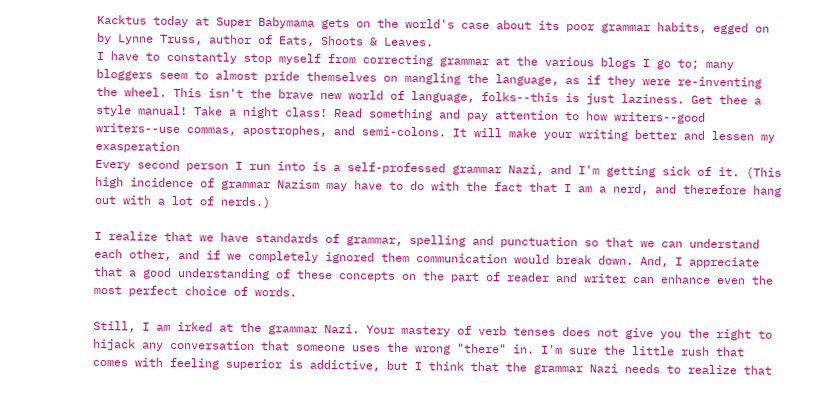Kacktus today at Super Babymama gets on the world's case about its poor grammar habits, egged on by Lynne Truss, author of Eats, Shoots & Leaves.
I have to constantly stop myself from correcting grammar at the various blogs I go to; many bloggers seem to almost pride themselves on mangling the language, as if they were re-inventing the wheel. This isn't the brave new world of language, folks--this is just laziness. Get thee a style manual! Take a night class! Read something and pay attention to how writers--good writers--use commas, apostrophes, and semi-colons. It will make your writing better and lessen my exasperation
Every second person I run into is a self-professed grammar Nazi, and I'm getting sick of it. (This high incidence of grammar Nazism may have to do with the fact that I am a nerd, and therefore hang out with a lot of nerds.)

I realize that we have standards of grammar, spelling and punctuation so that we can understand each other, and if we completely ignored them communication would break down. And, I appreciate that a good understanding of these concepts on the part of reader and writer can enhance even the most perfect choice of words.

Still, I am irked at the grammar Nazi. Your mastery of verb tenses does not give you the right to hijack any conversation that someone uses the wrong "there" in. I'm sure the little rush that comes with feeling superior is addictive, but I think that the grammar Nazi needs to realize that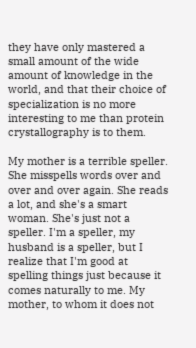they have only mastered a small amount of the wide amount of knowledge in the world, and that their choice of specialization is no more interesting to me than protein crystallography is to them.

My mother is a terrible speller. She misspells words over and over and over again. She reads a lot, and she's a smart woman. She's just not a speller. I'm a speller, my husband is a speller, but I realize that I'm good at spelling things just because it comes naturally to me. My mother, to whom it does not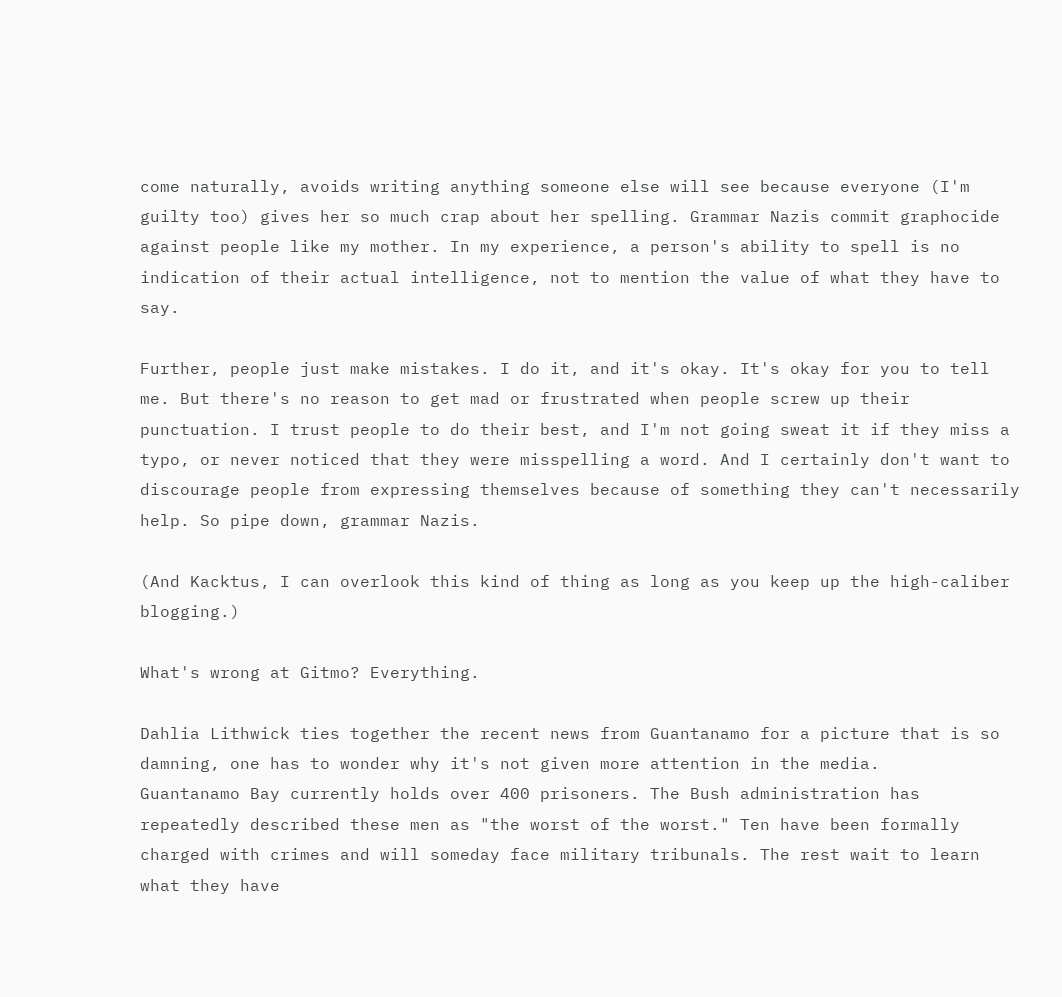come naturally, avoids writing anything someone else will see because everyone (I'm guilty too) gives her so much crap about her spelling. Grammar Nazis commit graphocide against people like my mother. In my experience, a person's ability to spell is no indication of their actual intelligence, not to mention the value of what they have to say.

Further, people just make mistakes. I do it, and it's okay. It's okay for you to tell me. But there's no reason to get mad or frustrated when people screw up their punctuation. I trust people to do their best, and I'm not going sweat it if they miss a typo, or never noticed that they were misspelling a word. And I certainly don't want to discourage people from expressing themselves because of something they can't necessarily help. So pipe down, grammar Nazis.

(And Kacktus, I can overlook this kind of thing as long as you keep up the high-caliber blogging.)

What's wrong at Gitmo? Everything.

Dahlia Lithwick ties together the recent news from Guantanamo for a picture that is so damning, one has to wonder why it's not given more attention in the media.
Guantanamo Bay currently holds over 400 prisoners. The Bush administration has repeatedly described these men as "the worst of the worst." Ten have been formally charged with crimes and will someday face military tribunals. The rest wait to learn what they have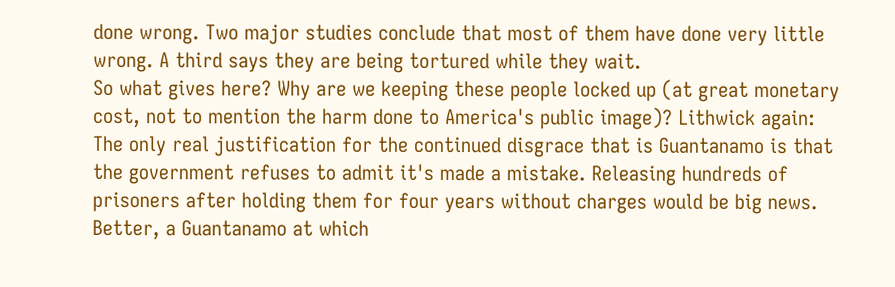done wrong. Two major studies conclude that most of them have done very little wrong. A third says they are being tortured while they wait.
So what gives here? Why are we keeping these people locked up (at great monetary cost, not to mention the harm done to America's public image)? Lithwick again:
The only real justification for the continued disgrace that is Guantanamo is that the government refuses to admit it's made a mistake. Releasing hundreds of prisoners after holding them for four years without charges would be big news. Better, a Guantanamo at which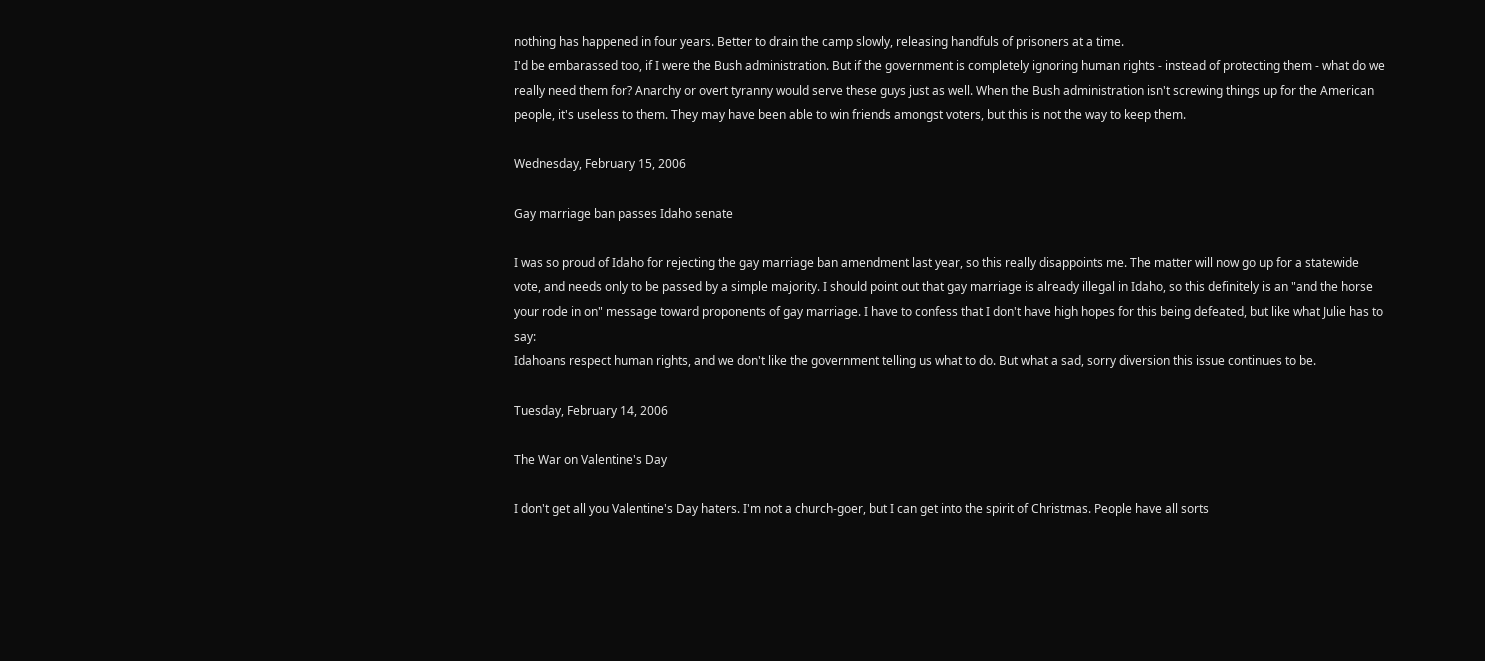nothing has happened in four years. Better to drain the camp slowly, releasing handfuls of prisoners at a time.
I'd be embarassed too, if I were the Bush administration. But if the government is completely ignoring human rights - instead of protecting them - what do we really need them for? Anarchy or overt tyranny would serve these guys just as well. When the Bush administration isn't screwing things up for the American people, it's useless to them. They may have been able to win friends amongst voters, but this is not the way to keep them.

Wednesday, February 15, 2006

Gay marriage ban passes Idaho senate

I was so proud of Idaho for rejecting the gay marriage ban amendment last year, so this really disappoints me. The matter will now go up for a statewide vote, and needs only to be passed by a simple majority. I should point out that gay marriage is already illegal in Idaho, so this definitely is an "and the horse your rode in on" message toward proponents of gay marriage. I have to confess that I don't have high hopes for this being defeated, but like what Julie has to say:
Idahoans respect human rights, and we don't like the government telling us what to do. But what a sad, sorry diversion this issue continues to be.

Tuesday, February 14, 2006

The War on Valentine's Day

I don't get all you Valentine's Day haters. I'm not a church-goer, but I can get into the spirit of Christmas. People have all sorts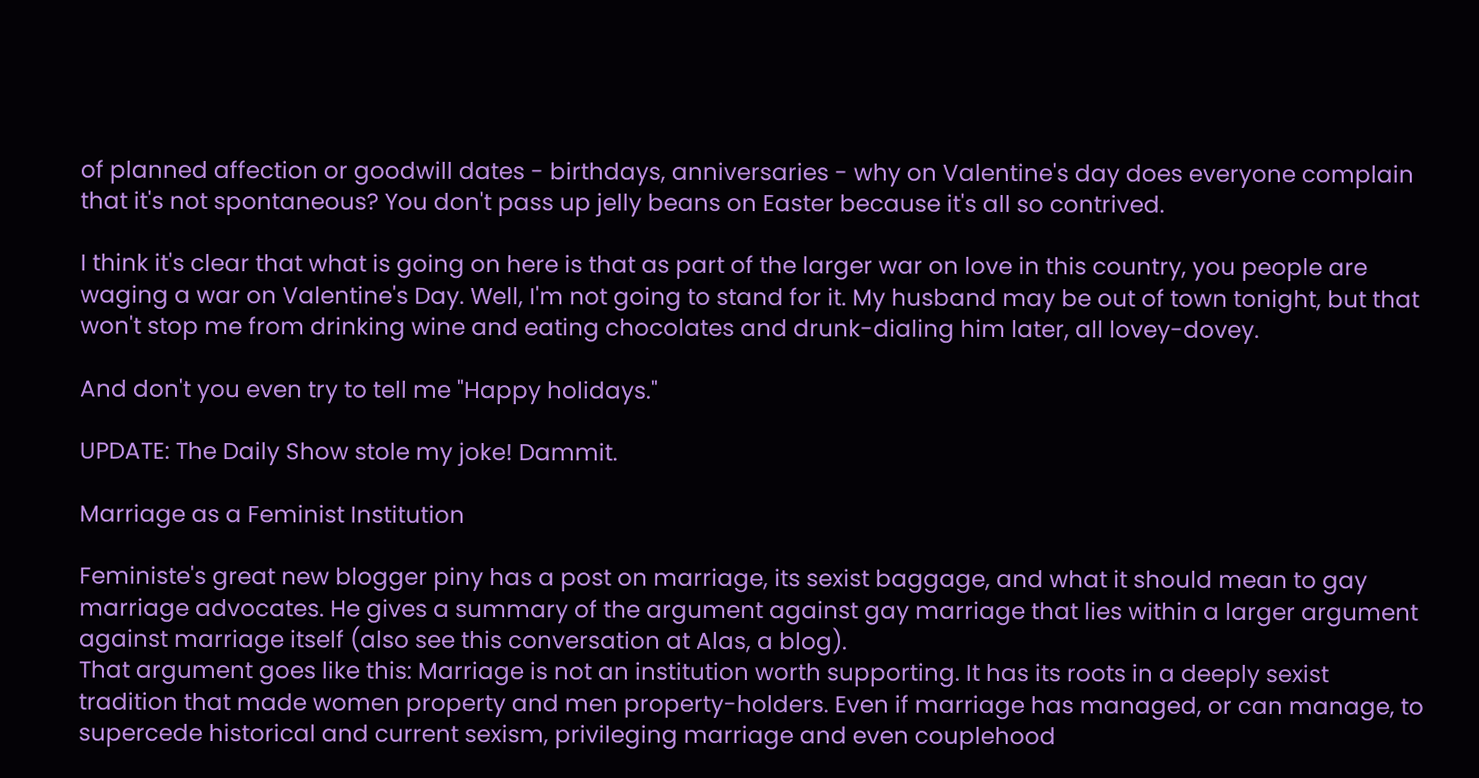of planned affection or goodwill dates - birthdays, anniversaries - why on Valentine's day does everyone complain that it's not spontaneous? You don't pass up jelly beans on Easter because it's all so contrived.

I think it's clear that what is going on here is that as part of the larger war on love in this country, you people are waging a war on Valentine's Day. Well, I'm not going to stand for it. My husband may be out of town tonight, but that won't stop me from drinking wine and eating chocolates and drunk-dialing him later, all lovey-dovey.

And don't you even try to tell me "Happy holidays."

UPDATE: The Daily Show stole my joke! Dammit.

Marriage as a Feminist Institution

Feministe's great new blogger piny has a post on marriage, its sexist baggage, and what it should mean to gay marriage advocates. He gives a summary of the argument against gay marriage that lies within a larger argument against marriage itself (also see this conversation at Alas, a blog).
That argument goes like this: Marriage is not an institution worth supporting. It has its roots in a deeply sexist tradition that made women property and men property-holders. Even if marriage has managed, or can manage, to supercede historical and current sexism, privileging marriage and even couplehood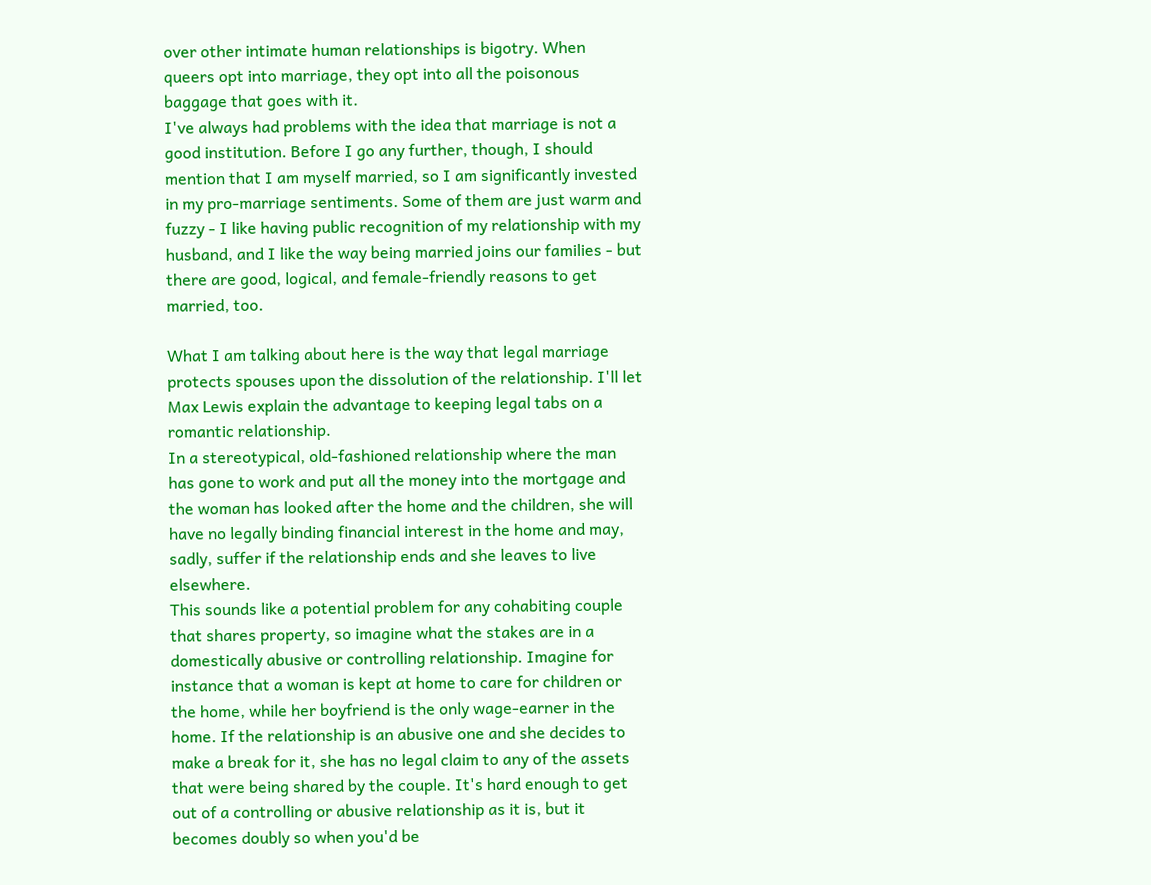over other intimate human relationships is bigotry. When queers opt into marriage, they opt into all the poisonous baggage that goes with it.
I've always had problems with the idea that marriage is not a good institution. Before I go any further, though, I should mention that I am myself married, so I am significantly invested in my pro-marriage sentiments. Some of them are just warm and fuzzy - I like having public recognition of my relationship with my husband, and I like the way being married joins our families - but there are good, logical, and female-friendly reasons to get married, too.

What I am talking about here is the way that legal marriage protects spouses upon the dissolution of the relationship. I'll let Max Lewis explain the advantage to keeping legal tabs on a romantic relationship.
In a stereotypical, old-fashioned relationship where the man has gone to work and put all the money into the mortgage and the woman has looked after the home and the children, she will have no legally binding financial interest in the home and may, sadly, suffer if the relationship ends and she leaves to live elsewhere.
This sounds like a potential problem for any cohabiting couple that shares property, so imagine what the stakes are in a domestically abusive or controlling relationship. Imagine for instance that a woman is kept at home to care for children or the home, while her boyfriend is the only wage-earner in the home. If the relationship is an abusive one and she decides to make a break for it, she has no legal claim to any of the assets that were being shared by the couple. It's hard enough to get out of a controlling or abusive relationship as it is, but it becomes doubly so when you'd be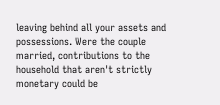leaving behind all your assets and possessions. Were the couple married, contributions to the household that aren't strictly monetary could be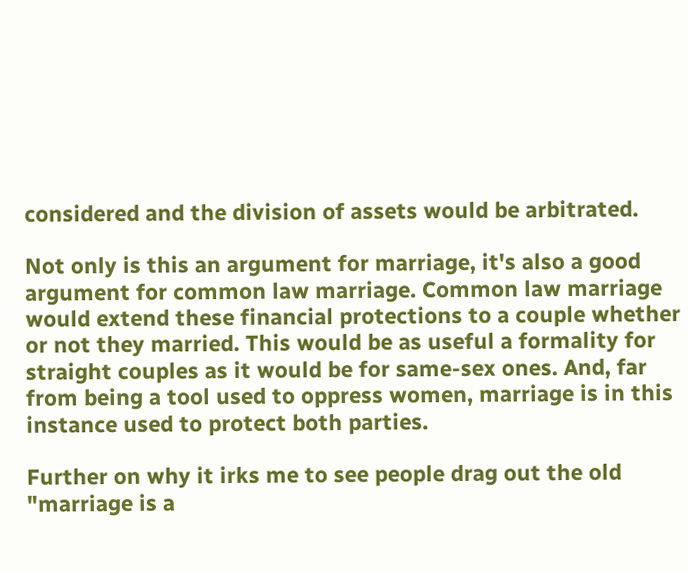considered and the division of assets would be arbitrated.

Not only is this an argument for marriage, it's also a good argument for common law marriage. Common law marriage would extend these financial protections to a couple whether or not they married. This would be as useful a formality for straight couples as it would be for same-sex ones. And, far from being a tool used to oppress women, marriage is in this instance used to protect both parties.

Further on why it irks me to see people drag out the old "marriage is a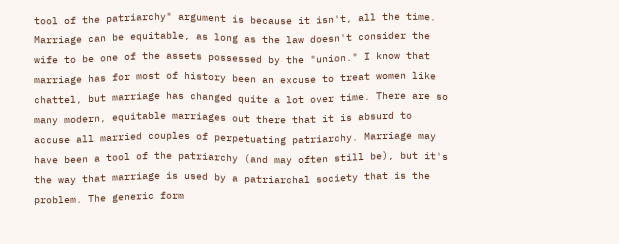tool of the patriarchy" argument is because it isn't, all the time. Marriage can be equitable, as long as the law doesn't consider the wife to be one of the assets possessed by the "union." I know that marriage has for most of history been an excuse to treat women like chattel, but marriage has changed quite a lot over time. There are so many modern, equitable marriages out there that it is absurd to accuse all married couples of perpetuating patriarchy. Marriage may have been a tool of the patriarchy (and may often still be), but it's the way that marriage is used by a patriarchal society that is the problem. The generic form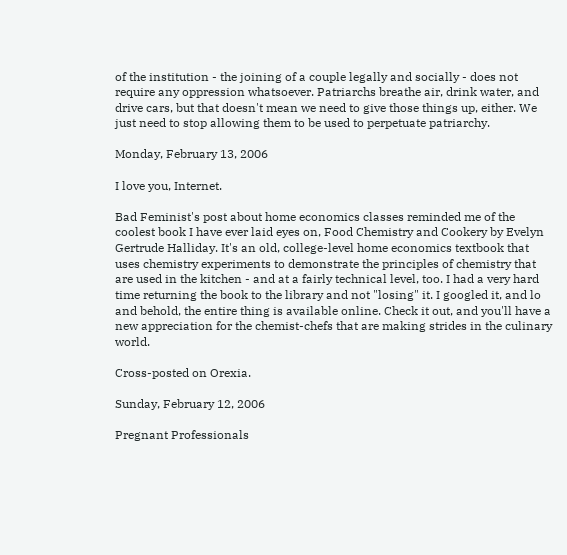of the institution - the joining of a couple legally and socially - does not require any oppression whatsoever. Patriarchs breathe air, drink water, and drive cars, but that doesn't mean we need to give those things up, either. We just need to stop allowing them to be used to perpetuate patriarchy.

Monday, February 13, 2006

I love you, Internet.

Bad Feminist's post about home economics classes reminded me of the coolest book I have ever laid eyes on, Food Chemistry and Cookery by Evelyn Gertrude Halliday. It's an old, college-level home economics textbook that uses chemistry experiments to demonstrate the principles of chemistry that are used in the kitchen - and at a fairly technical level, too. I had a very hard time returning the book to the library and not "losing" it. I googled it, and lo and behold, the entire thing is available online. Check it out, and you'll have a new appreciation for the chemist-chefs that are making strides in the culinary world.

Cross-posted on Orexia.

Sunday, February 12, 2006

Pregnant Professionals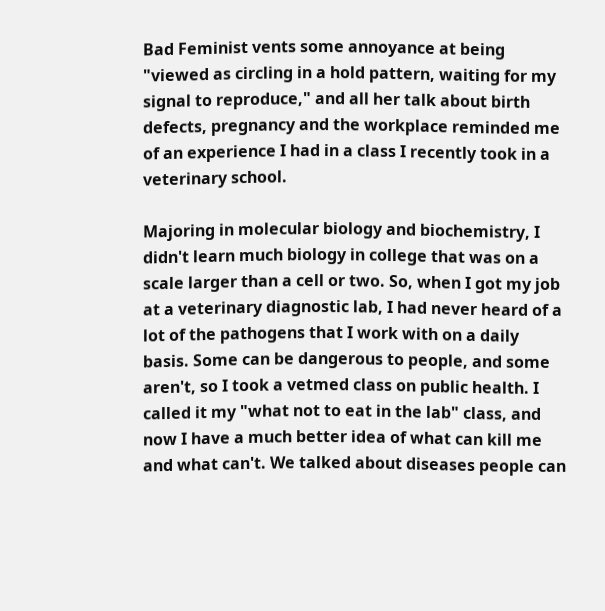Bad Feminist vents some annoyance at being "viewed as circling in a hold pattern, waiting for my signal to reproduce," and all her talk about birth defects, pregnancy and the workplace reminded me of an experience I had in a class I recently took in a veterinary school.

Majoring in molecular biology and biochemistry, I didn't learn much biology in college that was on a scale larger than a cell or two. So, when I got my job at a veterinary diagnostic lab, I had never heard of a lot of the pathogens that I work with on a daily basis. Some can be dangerous to people, and some aren't, so I took a vetmed class on public health. I called it my "what not to eat in the lab" class, and now I have a much better idea of what can kill me and what can't. We talked about diseases people can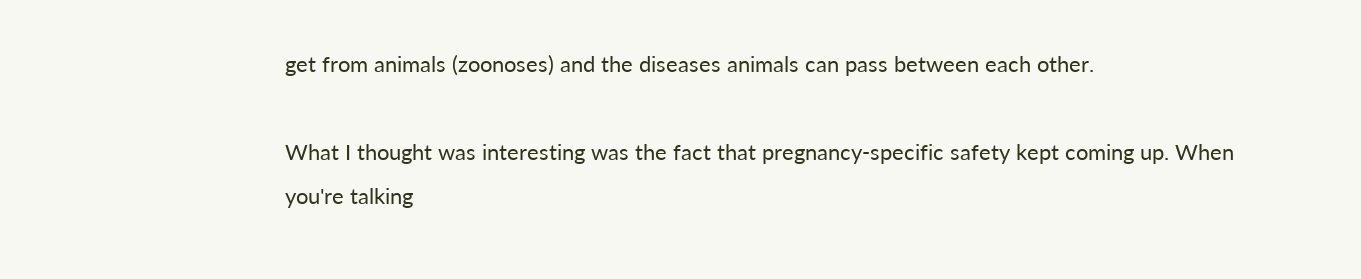get from animals (zoonoses) and the diseases animals can pass between each other.

What I thought was interesting was the fact that pregnancy-specific safety kept coming up. When you're talking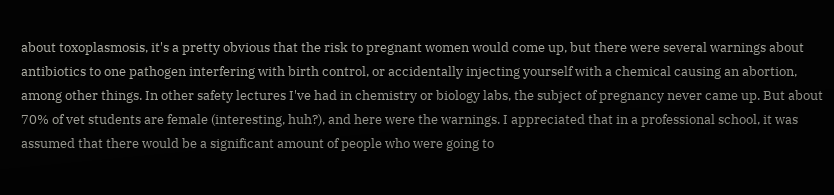about toxoplasmosis, it's a pretty obvious that the risk to pregnant women would come up, but there were several warnings about antibiotics to one pathogen interfering with birth control, or accidentally injecting yourself with a chemical causing an abortion, among other things. In other safety lectures I've had in chemistry or biology labs, the subject of pregnancy never came up. But about 70% of vet students are female (interesting, huh?), and here were the warnings. I appreciated that in a professional school, it was assumed that there would be a significant amount of people who were going to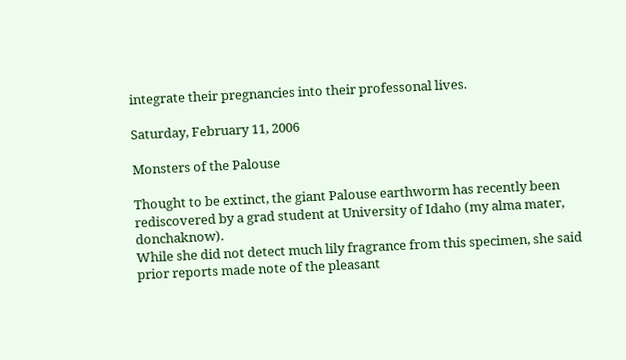integrate their pregnancies into their professonal lives.

Saturday, February 11, 2006

Monsters of the Palouse

Thought to be extinct, the giant Palouse earthworm has recently been rediscovered by a grad student at University of Idaho (my alma mater, donchaknow).
While she did not detect much lily fragrance from this specimen, she said prior reports made note of the pleasant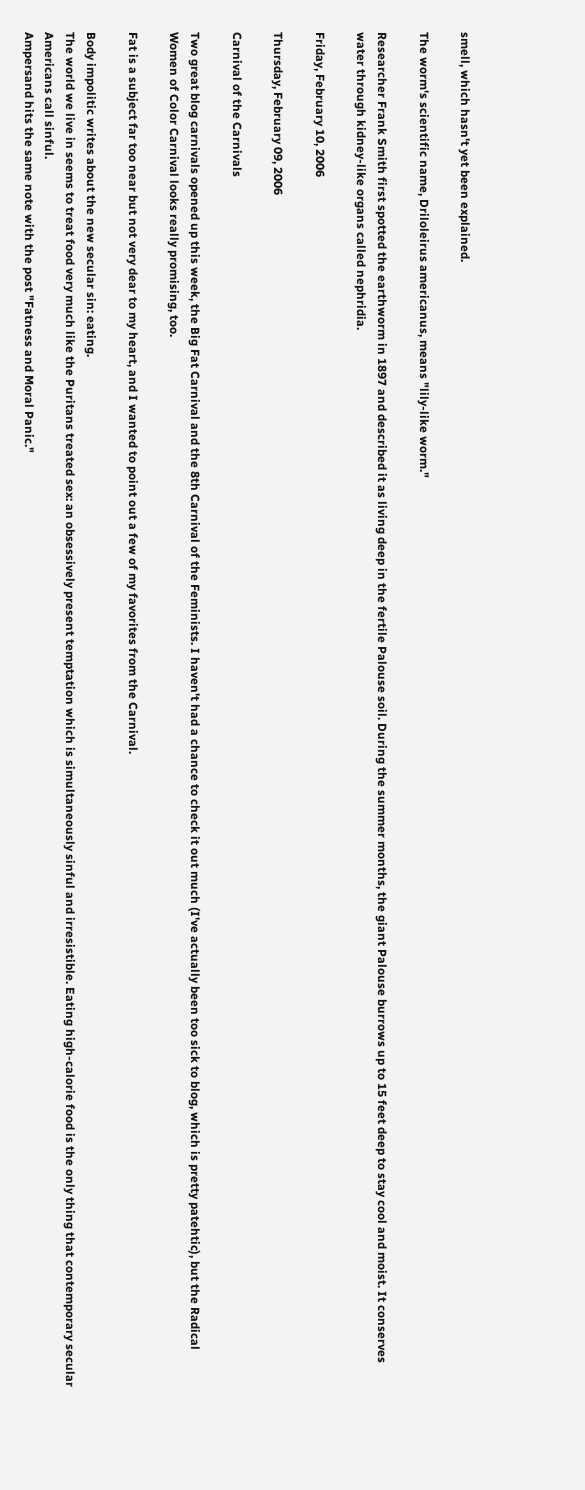smell, which hasn't yet been explained.

The worm's scientific name, Driloleirus americanus, means "lily-like worm."

Researcher Frank Smith first spotted the earthworm in 1897 and described it as living deep in the fertile Palouse soil. During the summer months, the giant Palouse burrows up to 15 feet deep to stay cool and moist. It conserves water through kidney-like organs called nephridia.

Friday, February 10, 2006

Thursday, February 09, 2006

Carnival of the Carnivals

Two great blog carnivals opened up this week, the Big Fat Carnival and the 8th Carnival of the Feminists. I haven't had a chance to check it out much (I've actually been too sick to blog, which is pretty patehtic), but the Radical Women of Color Carnival looks really promising, too.

Fat is a subject far too near but not very dear to my heart, and I wanted to point out a few of my favorites from the Carnival.

Body impolitic writes about the new secular sin: eating.
The world we live in seems to treat food very much like the Puritans treated sex: an obsessively present temptation which is simultaneously sinful and irresistible. Eating high-calorie food is the only thing that contemporary secular Americans call sinful.
Ampersand hits the same note with the post "Fatness and Moral Panic."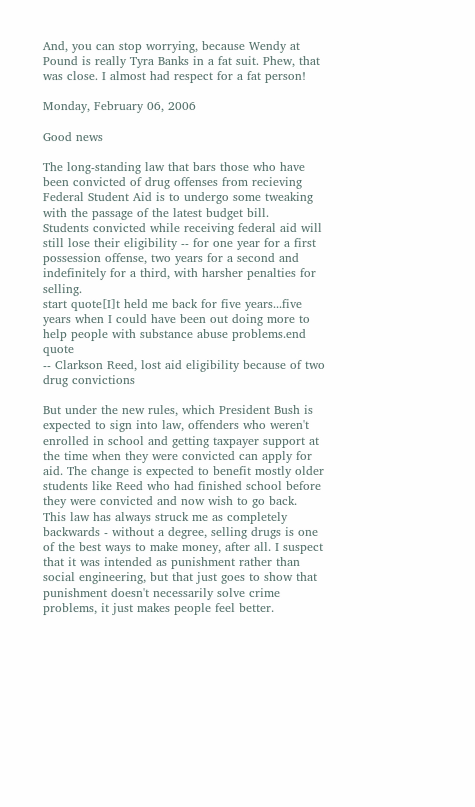And, you can stop worrying, because Wendy at Pound is really Tyra Banks in a fat suit. Phew, that was close. I almost had respect for a fat person!

Monday, February 06, 2006

Good news

The long-standing law that bars those who have been convicted of drug offenses from recieving Federal Student Aid is to undergo some tweaking with the passage of the latest budget bill.
Students convicted while receiving federal aid will still lose their eligibility -- for one year for a first possession offense, two years for a second and indefinitely for a third, with harsher penalties for selling.
start quote[I]t held me back for five years...five years when I could have been out doing more to help people with substance abuse problems.end quote
-- Clarkson Reed, lost aid eligibility because of two drug convictions

But under the new rules, which President Bush is expected to sign into law, offenders who weren't enrolled in school and getting taxpayer support at the time when they were convicted can apply for aid. The change is expected to benefit mostly older students like Reed who had finished school before they were convicted and now wish to go back.
This law has always struck me as completely backwards - without a degree, selling drugs is one of the best ways to make money, after all. I suspect that it was intended as punishment rather than social engineering, but that just goes to show that punishment doesn't necessarily solve crime problems, it just makes people feel better.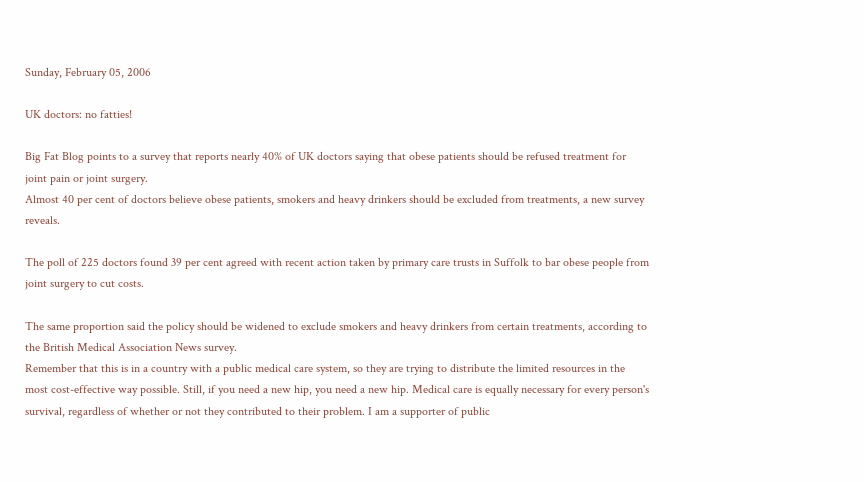Sunday, February 05, 2006

UK doctors: no fatties!

Big Fat Blog points to a survey that reports nearly 40% of UK doctors saying that obese patients should be refused treatment for joint pain or joint surgery.
Almost 40 per cent of doctors believe obese patients, smokers and heavy drinkers should be excluded from treatments, a new survey reveals.

The poll of 225 doctors found 39 per cent agreed with recent action taken by primary care trusts in Suffolk to bar obese people from joint surgery to cut costs.

The same proportion said the policy should be widened to exclude smokers and heavy drinkers from certain treatments, according to the British Medical Association News survey.
Remember that this is in a country with a public medical care system, so they are trying to distribute the limited resources in the most cost-effective way possible. Still, if you need a new hip, you need a new hip. Medical care is equally necessary for every person's survival, regardless of whether or not they contributed to their problem. I am a supporter of public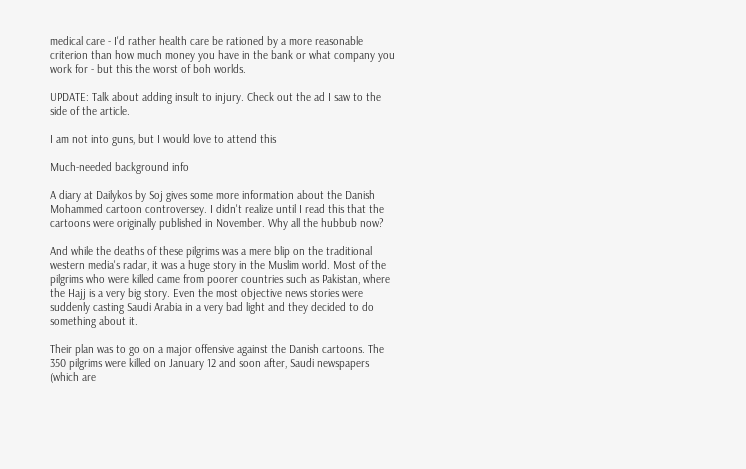medical care - I'd rather health care be rationed by a more reasonable criterion than how much money you have in the bank or what company you work for - but this the worst of boh worlds.

UPDATE: Talk about adding insult to injury. Check out the ad I saw to the side of the article.

I am not into guns, but I would love to attend this

Much-needed background info

A diary at Dailykos by Soj gives some more information about the Danish Mohammed cartoon controversey. I didn't realize until I read this that the cartoons were originally published in November. Why all the hubbub now?

And while the deaths of these pilgrims was a mere blip on the traditional western media's radar, it was a huge story in the Muslim world. Most of the pilgrims who were killed came from poorer countries such as Pakistan, where the Hajj is a very big story. Even the most objective news stories were suddenly casting Saudi Arabia in a very bad light and they decided to do something about it.

Their plan was to go on a major offensive against the Danish cartoons. The 350 pilgrims were killed on January 12 and soon after, Saudi newspapers (which are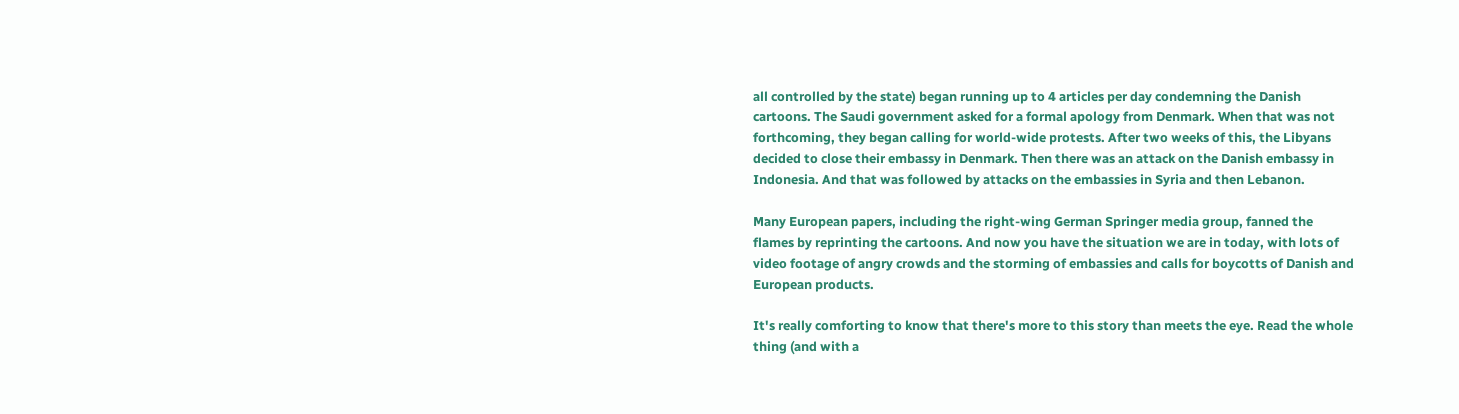all controlled by the state) began running up to 4 articles per day condemning the Danish cartoons. The Saudi government asked for a formal apology from Denmark. When that was not forthcoming, they began calling for world-wide protests. After two weeks of this, the Libyans decided to close their embassy in Denmark. Then there was an attack on the Danish embassy in Indonesia. And that was followed by attacks on the embassies in Syria and then Lebanon.

Many European papers, including the right-wing German Springer media group, fanned the flames by reprinting the cartoons. And now you have the situation we are in today, with lots of video footage of angry crowds and the storming of embassies and calls for boycotts of Danish and European products.

It's really comforting to know that there's more to this story than meets the eye. Read the whole thing (and with a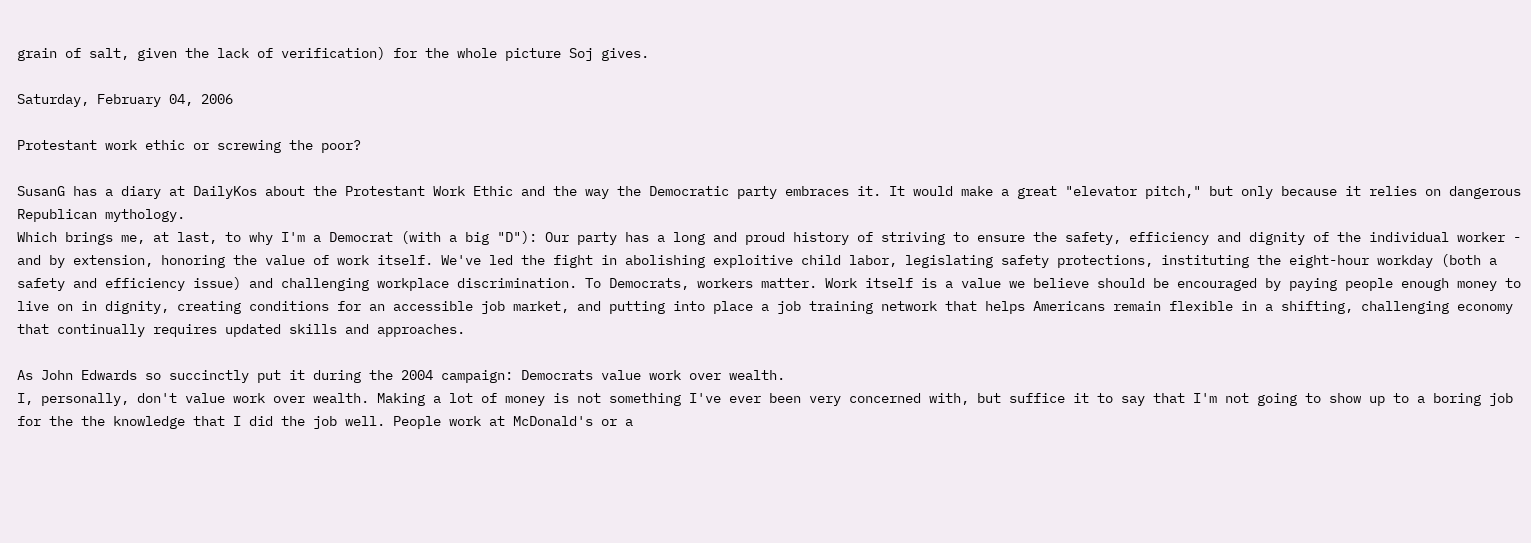grain of salt, given the lack of verification) for the whole picture Soj gives.

Saturday, February 04, 2006

Protestant work ethic or screwing the poor?

SusanG has a diary at DailyKos about the Protestant Work Ethic and the way the Democratic party embraces it. It would make a great "elevator pitch," but only because it relies on dangerous Republican mythology.
Which brings me, at last, to why I'm a Democrat (with a big "D"): Our party has a long and proud history of striving to ensure the safety, efficiency and dignity of the individual worker - and by extension, honoring the value of work itself. We've led the fight in abolishing exploitive child labor, legislating safety protections, instituting the eight-hour workday (both a safety and efficiency issue) and challenging workplace discrimination. To Democrats, workers matter. Work itself is a value we believe should be encouraged by paying people enough money to live on in dignity, creating conditions for an accessible job market, and putting into place a job training network that helps Americans remain flexible in a shifting, challenging economy that continually requires updated skills and approaches.

As John Edwards so succinctly put it during the 2004 campaign: Democrats value work over wealth.
I, personally, don't value work over wealth. Making a lot of money is not something I've ever been very concerned with, but suffice it to say that I'm not going to show up to a boring job for the the knowledge that I did the job well. People work at McDonald's or a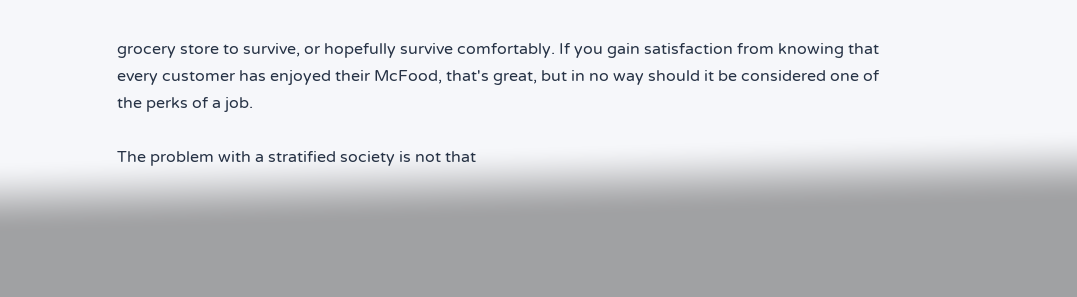grocery store to survive, or hopefully survive comfortably. If you gain satisfaction from knowing that every customer has enjoyed their McFood, that's great, but in no way should it be considered one of the perks of a job.

The problem with a stratified society is not that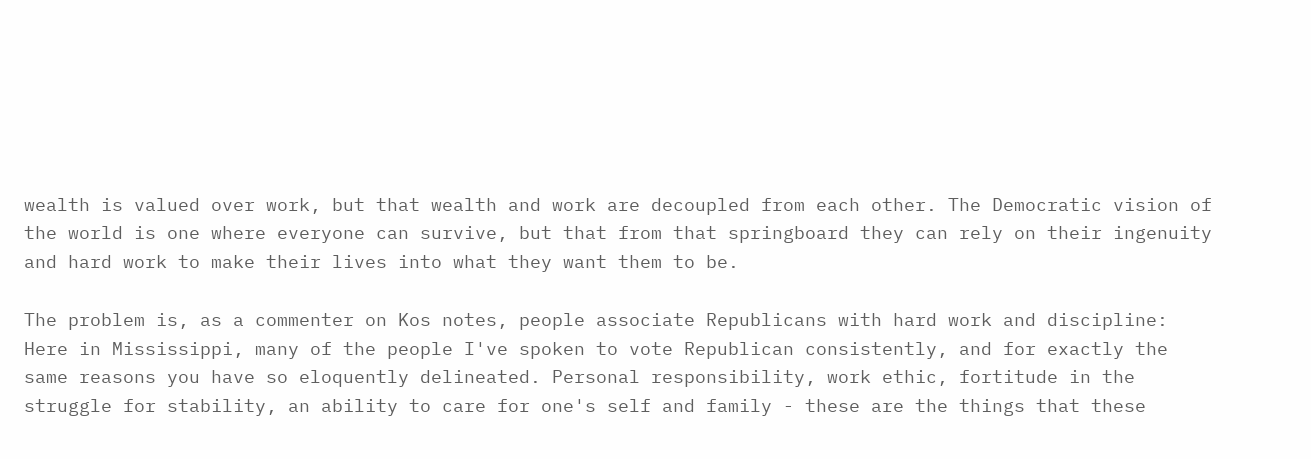wealth is valued over work, but that wealth and work are decoupled from each other. The Democratic vision of the world is one where everyone can survive, but that from that springboard they can rely on their ingenuity and hard work to make their lives into what they want them to be.

The problem is, as a commenter on Kos notes, people associate Republicans with hard work and discipline:
Here in Mississippi, many of the people I've spoken to vote Republican consistently, and for exactly the same reasons you have so eloquently delineated. Personal responsibility, work ethic, fortitude in the struggle for stability, an ability to care for one's self and family - these are the things that these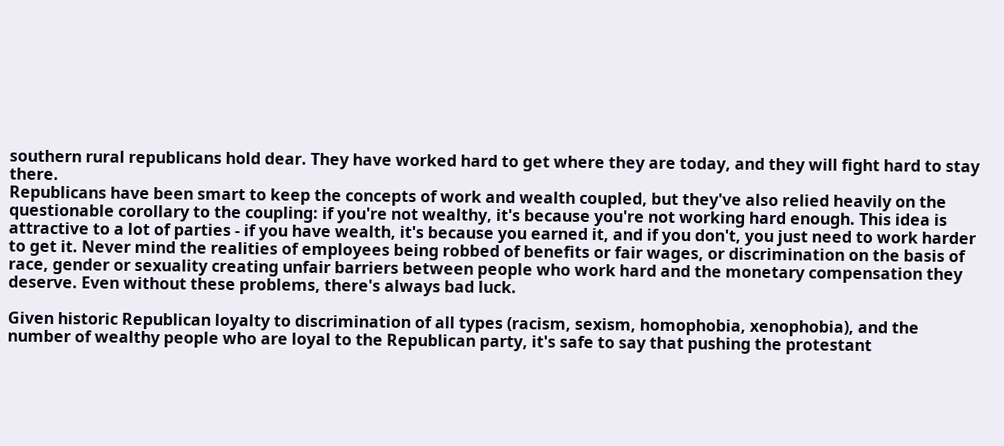southern rural republicans hold dear. They have worked hard to get where they are today, and they will fight hard to stay there.
Republicans have been smart to keep the concepts of work and wealth coupled, but they've also relied heavily on the questionable corollary to the coupling: if you're not wealthy, it's because you're not working hard enough. This idea is attractive to a lot of parties - if you have wealth, it's because you earned it, and if you don't, you just need to work harder to get it. Never mind the realities of employees being robbed of benefits or fair wages, or discrimination on the basis of race, gender or sexuality creating unfair barriers between people who work hard and the monetary compensation they deserve. Even without these problems, there's always bad luck.

Given historic Republican loyalty to discrimination of all types (racism, sexism, homophobia, xenophobia), and the number of wealthy people who are loyal to the Republican party, it's safe to say that pushing the protestant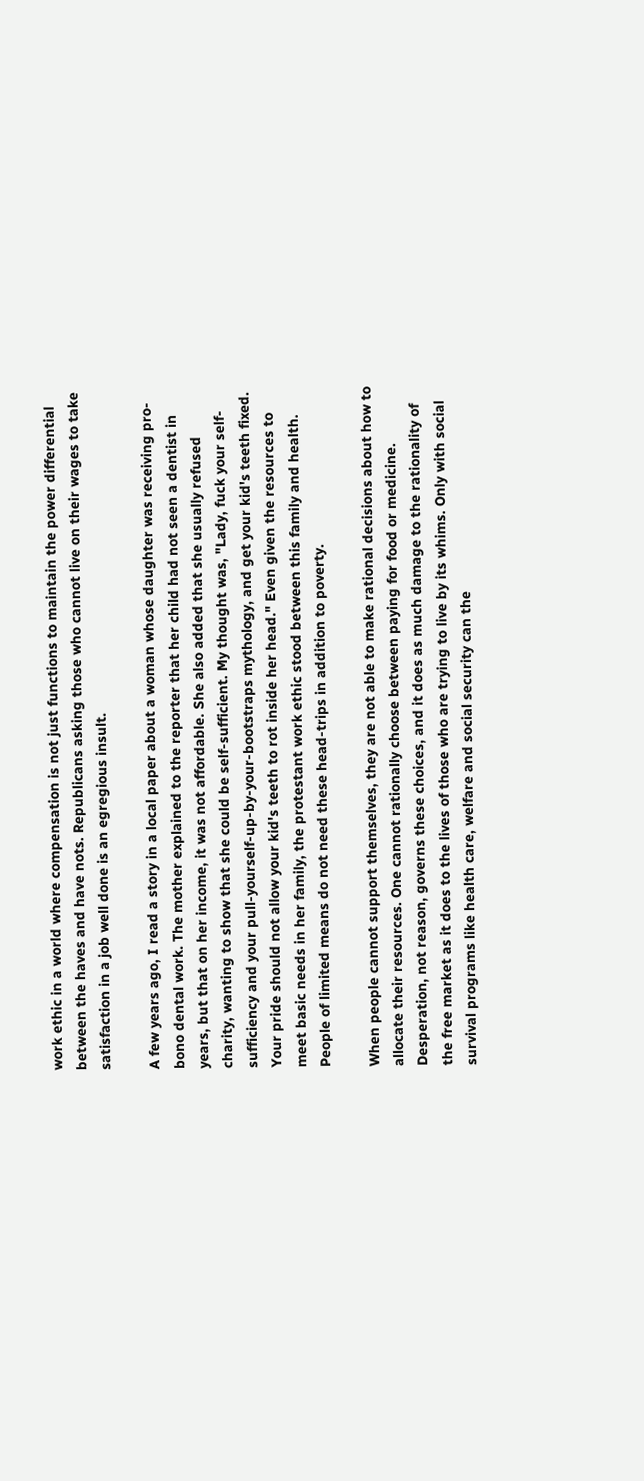work ethic in a world where compensation is not just functions to maintain the power differential between the haves and have nots. Republicans asking those who cannot live on their wages to take satisfaction in a job well done is an egregious insult.

A few years ago, I read a story in a local paper about a woman whose daughter was receiving pro-bono dental work. The mother explained to the reporter that her child had not seen a dentist in years, but that on her income, it was not affordable. She also added that she usually refused charity, wanting to show that she could be self-sufficient. My thought was, "Lady, fuck your self-sufficiency and your pull-yourself-up-by-your-bootstraps mythology, and get your kid's teeth fixed. Your pride should not allow your kid's teeth to rot inside her head." Even given the resources to meet basic needs in her family, the protestant work ethic stood between this family and health. People of limited means do not need these head-trips in addition to poverty.

When people cannot support themselves, they are not able to make rational decisions about how to allocate their resources. One cannot rationally choose between paying for food or medicine. Desperation, not reason, governs these choices, and it does as much damage to the rationality of the free market as it does to the lives of those who are trying to live by its whims. Only with social survival programs like health care, welfare and social security can the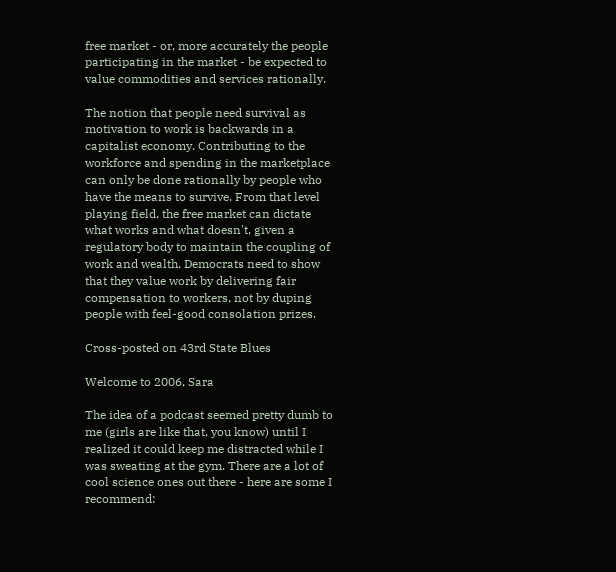free market - or, more accurately the people participating in the market - be expected to value commodities and services rationally.

The notion that people need survival as motivation to work is backwards in a capitalist economy. Contributing to the workforce and spending in the marketplace can only be done rationally by people who have the means to survive. From that level playing field, the free market can dictate what works and what doesn't, given a regulatory body to maintain the coupling of work and wealth. Democrats need to show that they value work by delivering fair compensation to workers, not by duping people with feel-good consolation prizes.

Cross-posted on 43rd State Blues

Welcome to 2006, Sara

The idea of a podcast seemed pretty dumb to me (girls are like that, you know) until I realized it could keep me distracted while I was sweating at the gym. There are a lot of cool science ones out there - here are some I recommend: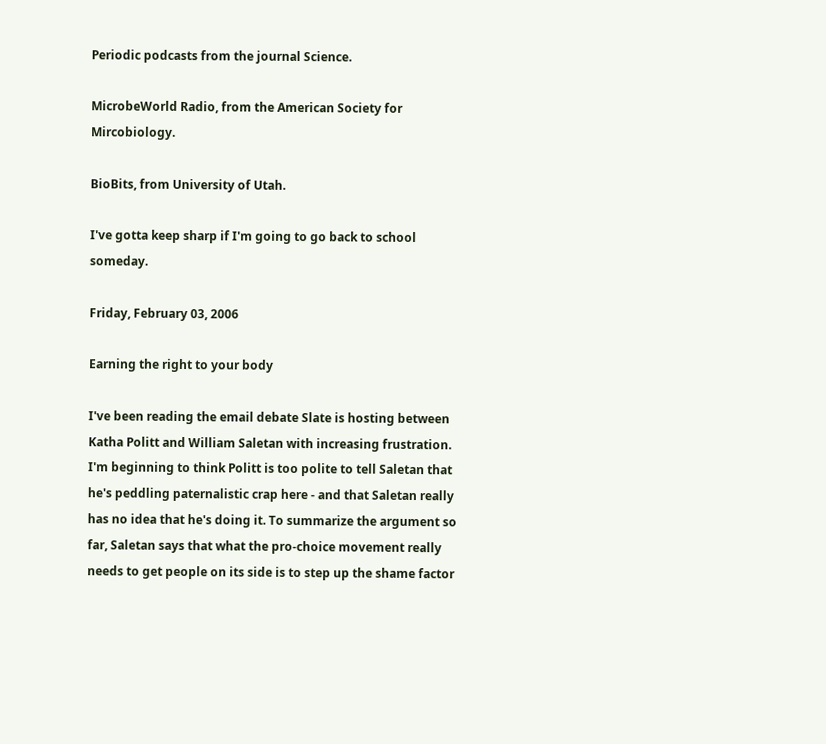Periodic podcasts from the journal Science.

MicrobeWorld Radio, from the American Society for Mircobiology.

BioBits, from University of Utah.

I've gotta keep sharp if I'm going to go back to school someday.

Friday, February 03, 2006

Earning the right to your body

I've been reading the email debate Slate is hosting between Katha Politt and William Saletan with increasing frustration. I'm beginning to think Politt is too polite to tell Saletan that he's peddling paternalistic crap here - and that Saletan really has no idea that he's doing it. To summarize the argument so far, Saletan says that what the pro-choice movement really needs to get people on its side is to step up the shame factor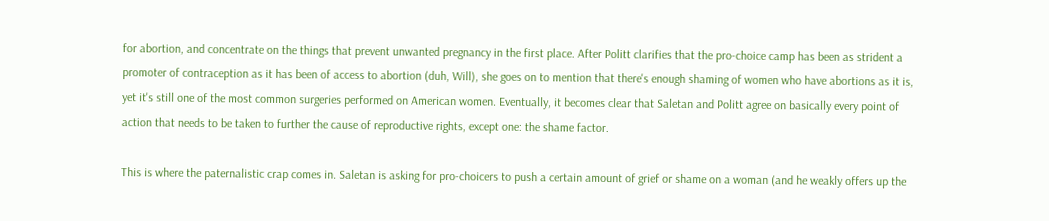for abortion, and concentrate on the things that prevent unwanted pregnancy in the first place. After Politt clarifies that the pro-choice camp has been as strident a promoter of contraception as it has been of access to abortion (duh, Will), she goes on to mention that there's enough shaming of women who have abortions as it is, yet it's still one of the most common surgeries performed on American women. Eventually, it becomes clear that Saletan and Politt agree on basically every point of action that needs to be taken to further the cause of reproductive rights, except one: the shame factor.

This is where the paternalistic crap comes in. Saletan is asking for pro-choicers to push a certain amount of grief or shame on a woman (and he weakly offers up the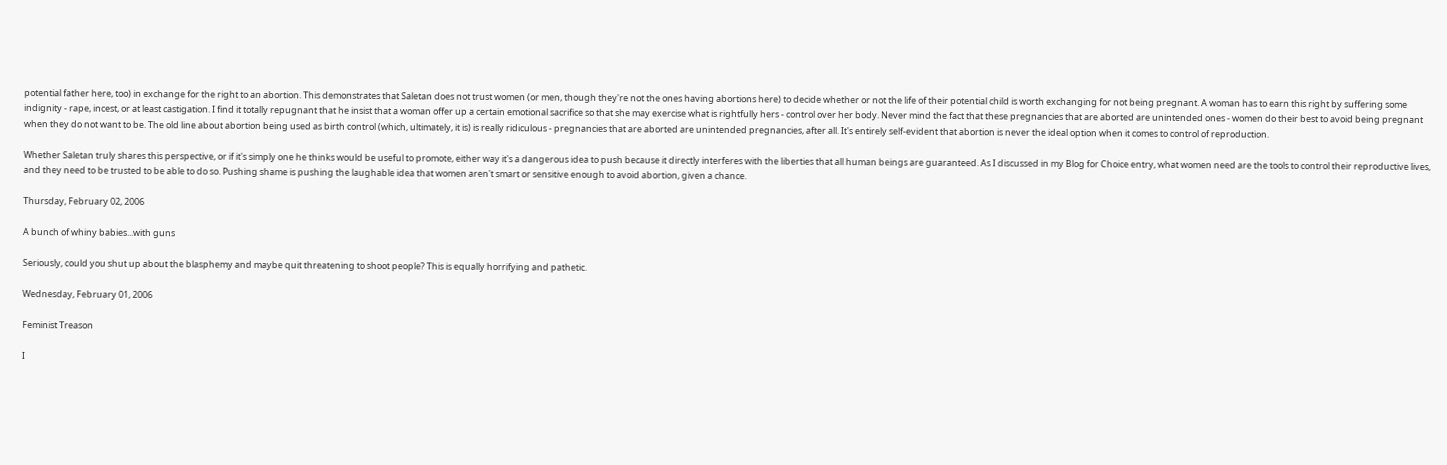potential father here, too) in exchange for the right to an abortion. This demonstrates that Saletan does not trust women (or men, though they're not the ones having abortions here) to decide whether or not the life of their potential child is worth exchanging for not being pregnant. A woman has to earn this right by suffering some indignity - rape, incest, or at least castigation. I find it totally repugnant that he insist that a woman offer up a certain emotional sacrifice so that she may exercise what is rightfully hers - control over her body. Never mind the fact that these pregnancies that are aborted are unintended ones - women do their best to avoid being pregnant when they do not want to be. The old line about abortion being used as birth control (which, ultimately, it is) is really ridiculous - pregnancies that are aborted are unintended pregnancies, after all. It's entirely self-evident that abortion is never the ideal option when it comes to control of reproduction.

Whether Saletan truly shares this perspective, or if it's simply one he thinks would be useful to promote, either way it's a dangerous idea to push because it directly interferes with the liberties that all human beings are guaranteed. As I discussed in my Blog for Choice entry, what women need are the tools to control their reproductive lives, and they need to be trusted to be able to do so. Pushing shame is pushing the laughable idea that women aren't smart or sensitive enough to avoid abortion, given a chance.

Thursday, February 02, 2006

A bunch of whiny babies...with guns

Seriously, could you shut up about the blasphemy and maybe quit threatening to shoot people? This is equally horrifying and pathetic.

Wednesday, February 01, 2006

Feminist Treason

I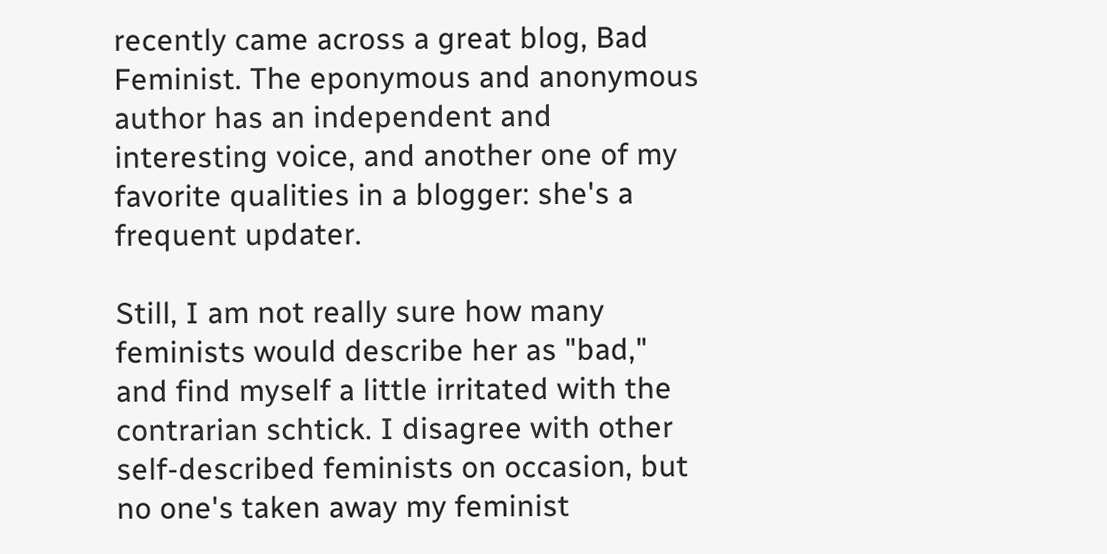recently came across a great blog, Bad Feminist. The eponymous and anonymous author has an independent and interesting voice, and another one of my favorite qualities in a blogger: she's a frequent updater.

Still, I am not really sure how many feminists would describe her as "bad," and find myself a little irritated with the contrarian schtick. I disagree with other self-described feminists on occasion, but no one's taken away my feminist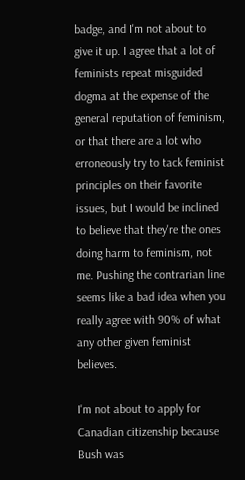badge, and I'm not about to give it up. I agree that a lot of feminists repeat misguided dogma at the expense of the general reputation of feminism, or that there are a lot who erroneously try to tack feminist principles on their favorite issues, but I would be inclined to believe that they're the ones doing harm to feminism, not me. Pushing the contrarian line seems like a bad idea when you really agree with 90% of what any other given feminist believes.

I'm not about to apply for Canadian citizenship because Bush was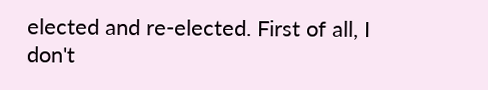elected and re-elected. First of all, I don't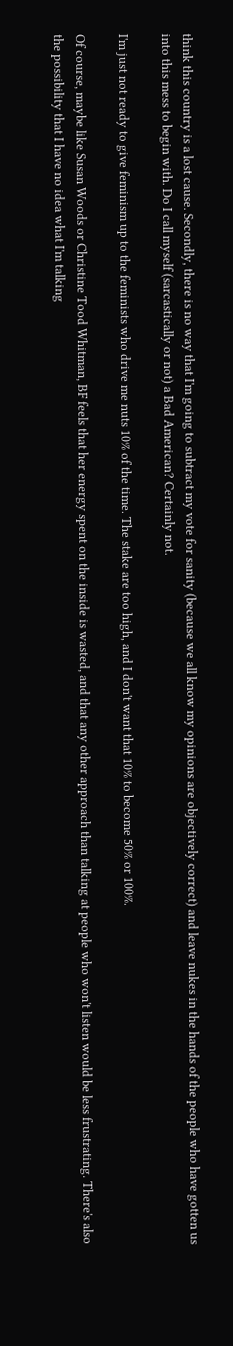think this country is a lost cause. Secondly, there is no way that I'm going to subtract my vote for sanity (because we all know my opinions are objectively correct) and leave nukes in the hands of the people who have gotten us into this mess to begin with. Do I call myself (sarcastically or not) a Bad American? Certainly not.

I'm just not ready to give feminism up to the feminists who drive me nuts 10% of the time. The stake are too high, and I don't want that 10% to become 50% or 100%.

Of course, maybe like Susan Woods or Christine Tood Whitman, BF feels that her energy spent on the inside is wasted, and that any other approach than talking at people who won't listen would be less frustrating. There's also the possibility that I have no idea what I'm talking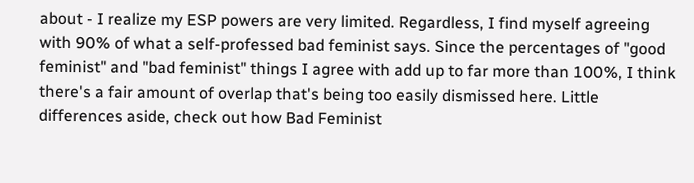about - I realize my ESP powers are very limited. Regardless, I find myself agreeing with 90% of what a self-professed bad feminist says. Since the percentages of "good feminist" and "bad feminist" things I agree with add up to far more than 100%, I think there's a fair amount of overlap that's being too easily dismissed here. Little differences aside, check out how Bad Feminist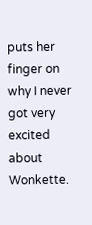puts her finger on why I never got very excited about Wonkette.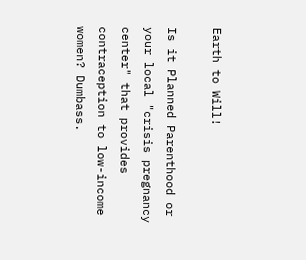Earth to Will!

Is it Planned Parenthood or your local "crisis pregnancy center" that provides contraception to low-income women? Dumbass.